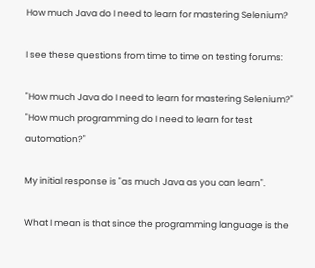How much Java do I need to learn for mastering Selenium?

I see these questions from time to time on testing forums:

"How much Java do I need to learn for mastering Selenium?"
"How much programming do I need to learn for test automation?"

My initial response is "as much Java as you can learn".

What I mean is that since the programming language is the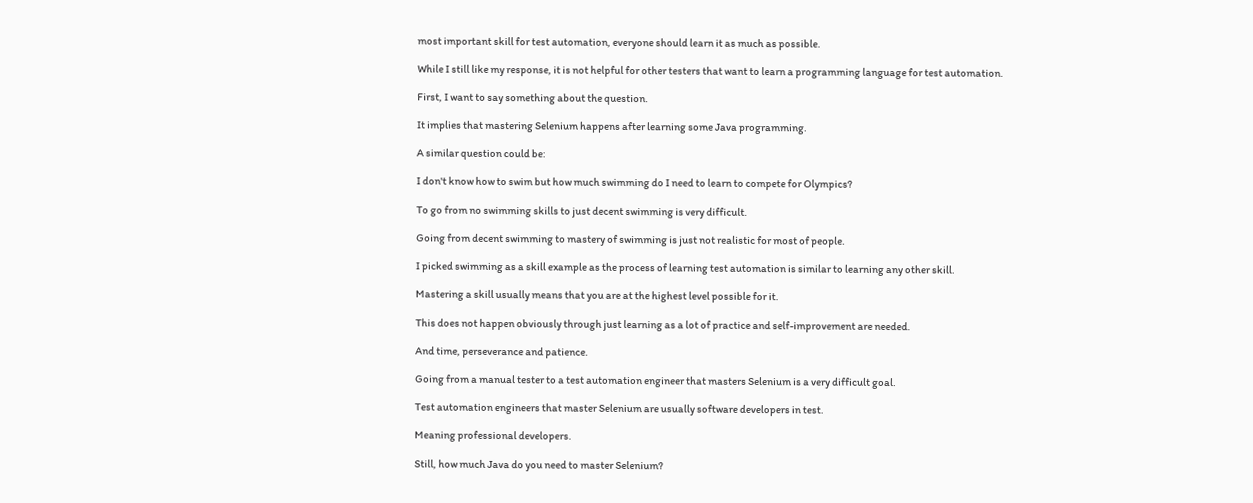most important skill for test automation, everyone should learn it as much as possible.

While I still like my response, it is not helpful for other testers that want to learn a programming language for test automation.

First, I want to say something about the question.

It implies that mastering Selenium happens after learning some Java programming.

A similar question could be:

I don't know how to swim but how much swimming do I need to learn to compete for Olympics?

To go from no swimming skills to just decent swimming is very difficult.

Going from decent swimming to mastery of swimming is just not realistic for most of people.

I picked swimming as a skill example as the process of learning test automation is similar to learning any other skill.

Mastering a skill usually means that you are at the highest level possible for it.

This does not happen obviously through just learning as a lot of practice and self-improvement are needed.

And time, perseverance and patience.

Going from a manual tester to a test automation engineer that masters Selenium is a very difficult goal.

Test automation engineers that master Selenium are usually software developers in test.

Meaning professional developers.

Still, how much Java do you need to master Selenium?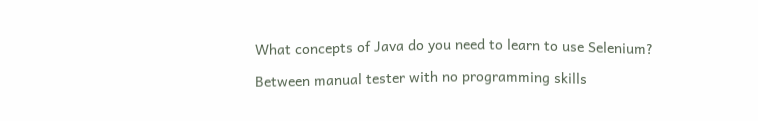What concepts of Java do you need to learn to use Selenium?

Between manual tester with no programming skills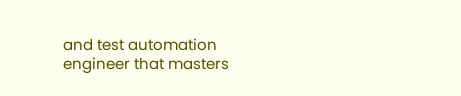and test automation engineer that masters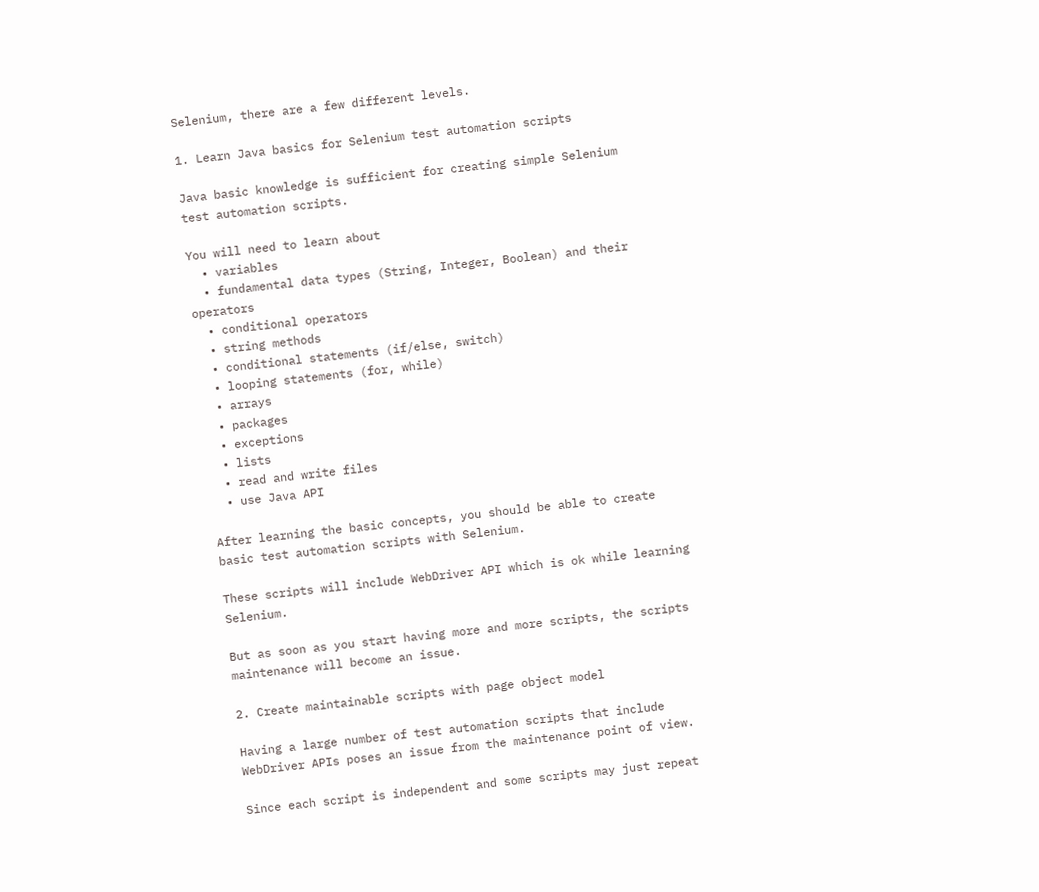Selenium, there are a few different levels.

1. Learn Java basics for Selenium test automation scripts

Java basic knowledge is sufficient for creating simple Selenium test automation scripts.

You will need to learn about
  • variables
  • fundamental data types (String, Integer, Boolean) and their operators
  • conditional operators
  • string methods
  • conditional statements (if/else, switch)
  • looping statements (for, while)
  • arrays
  • packages
  • exceptions
  • lists
  • read and write files
  • use Java API

After learning the basic concepts, you should be able to create basic test automation scripts with Selenium.

These scripts will include WebDriver API which is ok while learning Selenium.

But as soon as you start having more and more scripts, the scripts maintenance will become an issue.

2. Create maintainable scripts with page object model

Having a large number of test automation scripts that include WebDriver APIs poses an issue from the maintenance point of view.

Since each script is independent and some scripts may just repeat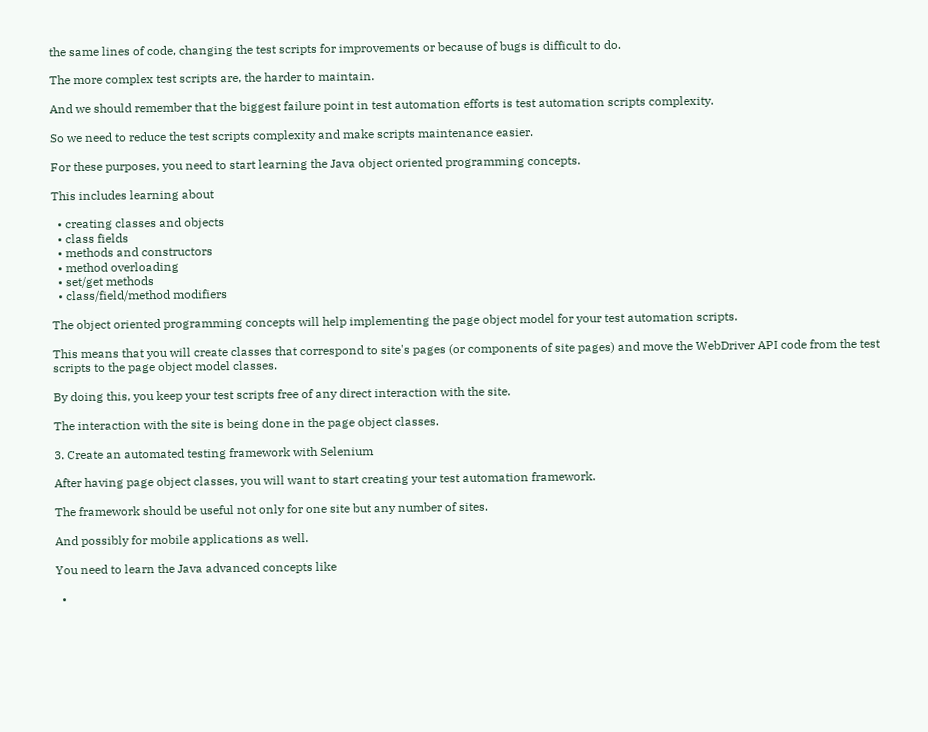the same lines of code, changing the test scripts for improvements or because of bugs is difficult to do.

The more complex test scripts are, the harder to maintain.

And we should remember that the biggest failure point in test automation efforts is test automation scripts complexity.

So we need to reduce the test scripts complexity and make scripts maintenance easier.

For these purposes, you need to start learning the Java object oriented programming concepts.

This includes learning about

  • creating classes and objects
  • class fields
  • methods and constructors
  • method overloading
  • set/get methods
  • class/field/method modifiers

The object oriented programming concepts will help implementing the page object model for your test automation scripts.

This means that you will create classes that correspond to site's pages (or components of site pages) and move the WebDriver API code from the test scripts to the page object model classes.

By doing this, you keep your test scripts free of any direct interaction with the site.

The interaction with the site is being done in the page object classes.

3. Create an automated testing framework with Selenium

After having page object classes, you will want to start creating your test automation framework.

The framework should be useful not only for one site but any number of sites.

And possibly for mobile applications as well.

You need to learn the Java advanced concepts like

  •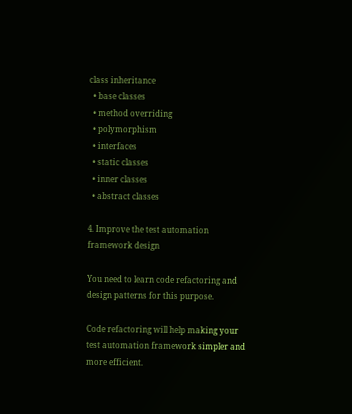class inheritance
  • base classes
  • method overriding
  • polymorphism
  • interfaces
  • static classes
  • inner classes
  • abstract classes

4. Improve the test automation framework design

You need to learn code refactoring and design patterns for this purpose.

Code refactoring will help making your test automation framework simpler and more efficient.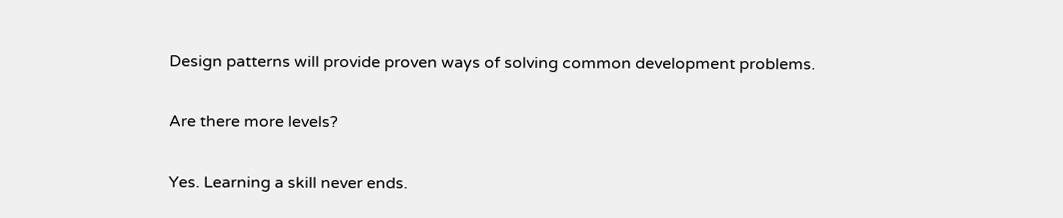Design patterns will provide proven ways of solving common development problems.

Are there more levels?

Yes. Learning a skill never ends.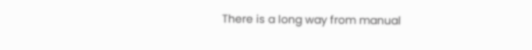There is a long way from manual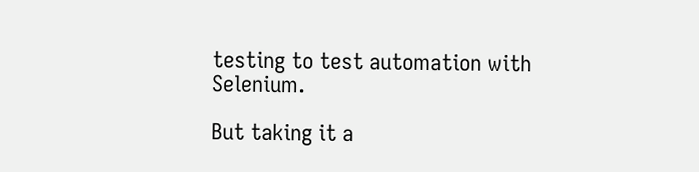testing to test automation with Selenium.

But taking it a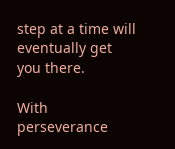step at a time will eventually get you there.

With perseverance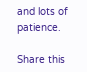and lots of patience.

Share this